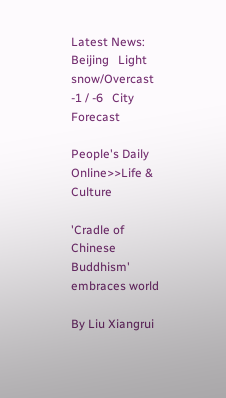Latest News:
Beijing   Light snow/Overcast    -1 / -6   City Forecast

People's Daily Online>>Life & Culture

'Cradle of Chinese Buddhism' embraces world

By Liu Xiangrui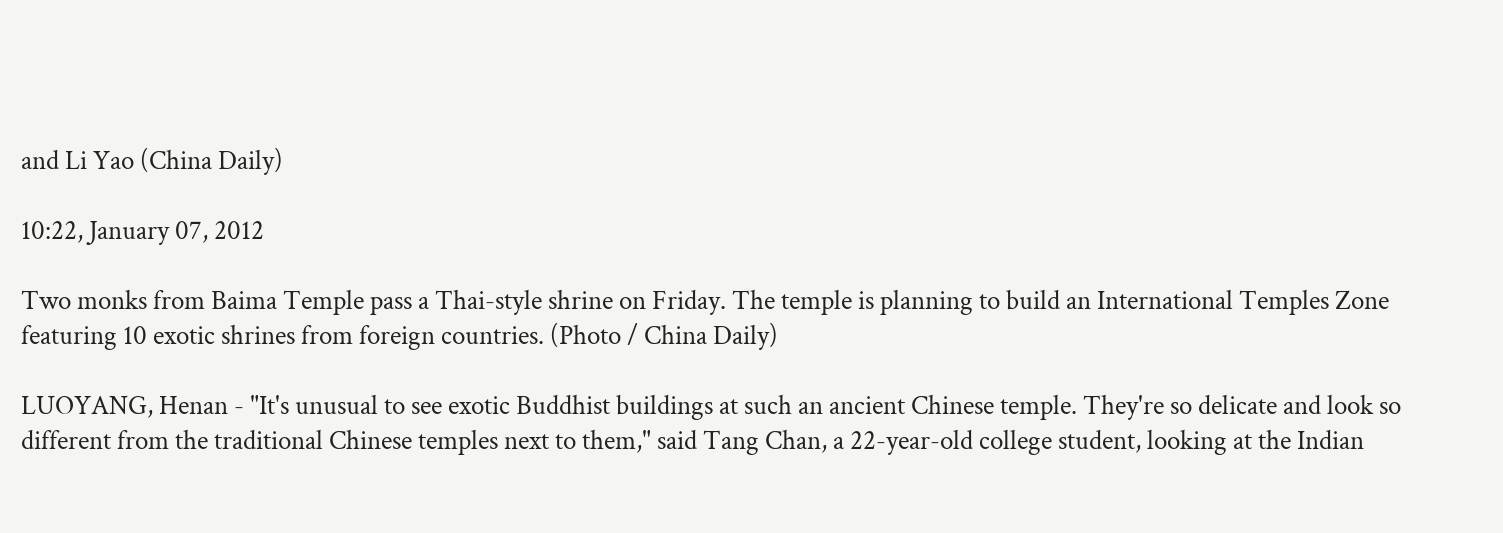and Li Yao (China Daily)

10:22, January 07, 2012

Two monks from Baima Temple pass a Thai-style shrine on Friday. The temple is planning to build an International Temples Zone featuring 10 exotic shrines from foreign countries. (Photo / China Daily)

LUOYANG, Henan - "It's unusual to see exotic Buddhist buildings at such an ancient Chinese temple. They're so delicate and look so different from the traditional Chinese temples next to them," said Tang Chan, a 22-year-old college student, looking at the Indian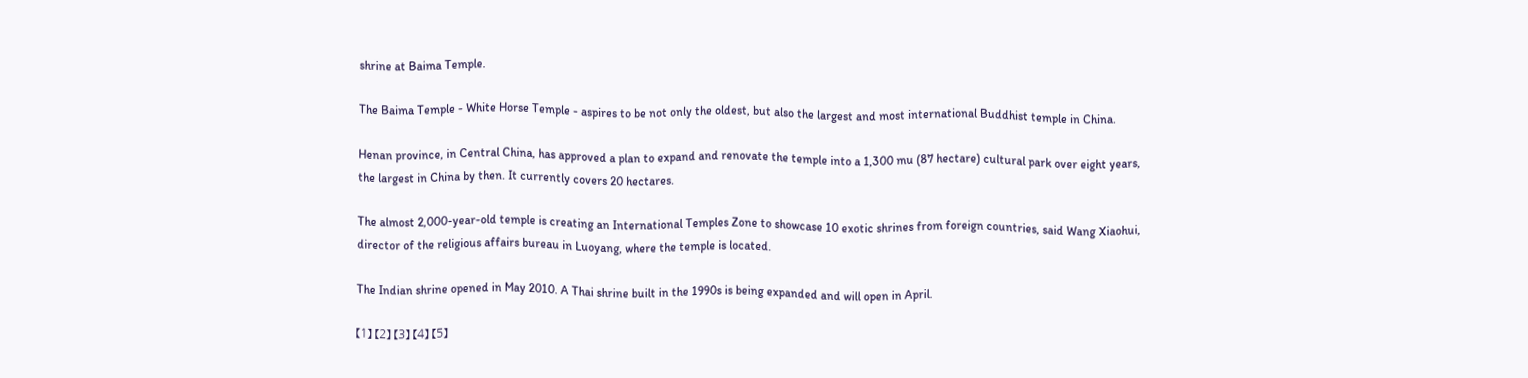shrine at Baima Temple.

The Baima Temple - White Horse Temple - aspires to be not only the oldest, but also the largest and most international Buddhist temple in China.

Henan province, in Central China, has approved a plan to expand and renovate the temple into a 1,300 mu (87 hectare) cultural park over eight years, the largest in China by then. It currently covers 20 hectares.

The almost 2,000-year-old temple is creating an International Temples Zone to showcase 10 exotic shrines from foreign countries, said Wang Xiaohui, director of the religious affairs bureau in Luoyang, where the temple is located.

The Indian shrine opened in May 2010. A Thai shrine built in the 1990s is being expanded and will open in April.

【1】 【2】 【3】 【4】 【5】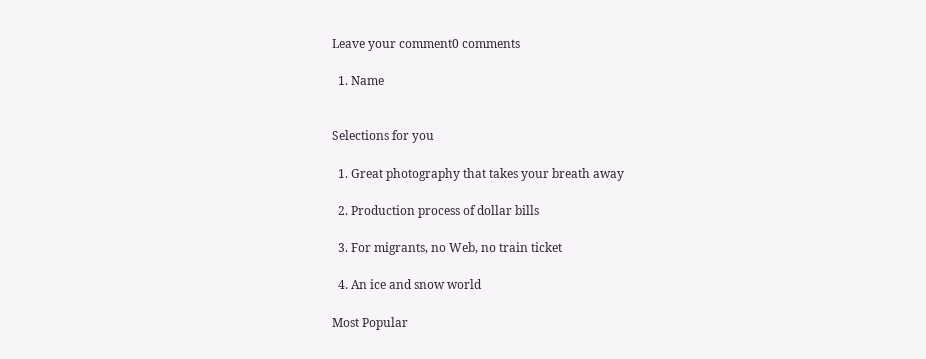Leave your comment0 comments

  1. Name


Selections for you

  1. Great photography that takes your breath away

  2. Production process of dollar bills

  3. For migrants, no Web, no train ticket

  4. An ice and snow world

Most Popular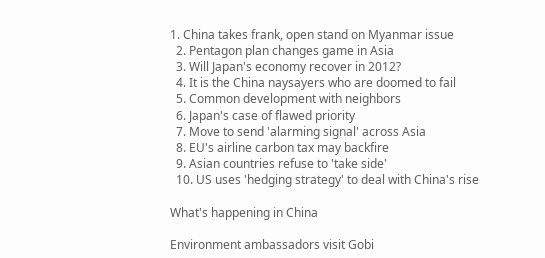1. China takes frank, open stand on Myanmar issue
  2. Pentagon plan changes game in Asia
  3. Will Japan's economy recover in 2012?
  4. It is the China naysayers who are doomed to fail
  5. Common development with neighbors
  6. Japan's case of flawed priority
  7. Move to send 'alarming signal' across Asia
  8. EU's airline carbon tax may backfire
  9. Asian countries refuse to 'take side'
  10. US uses 'hedging strategy' to deal with China's rise

What's happening in China

Environment ambassadors visit Gobi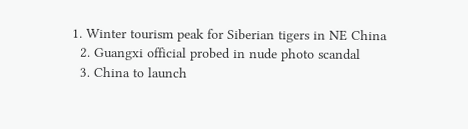1. Winter tourism peak for Siberian tigers in NE China
  2. Guangxi official probed in nude photo scandal
  3. China to launch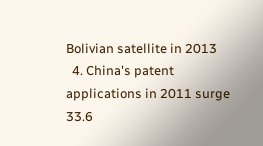Bolivian satellite in 2013
  4. China's patent applications in 2011 surge 33.6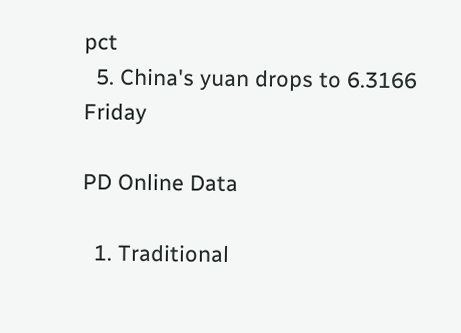pct
  5. China's yuan drops to 6.3166 Friday

PD Online Data

  1. Traditional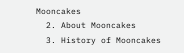Mooncakes
  2. About Mooncakes
  3. History of Mooncakes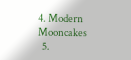4. Modern Mooncakes
  5.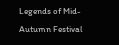Legends of Mid-Autumn Festival